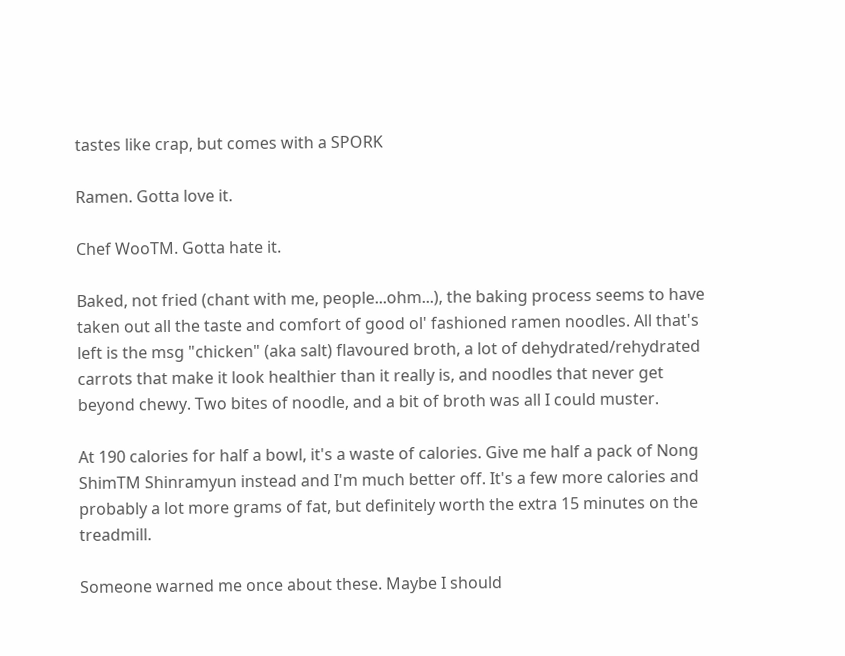tastes like crap, but comes with a SPORK

Ramen. Gotta love it.

Chef WooTM. Gotta hate it.

Baked, not fried (chant with me, people...ohm...), the baking process seems to have taken out all the taste and comfort of good ol' fashioned ramen noodles. All that's left is the msg "chicken" (aka salt) flavoured broth, a lot of dehydrated/rehydrated carrots that make it look healthier than it really is, and noodles that never get beyond chewy. Two bites of noodle, and a bit of broth was all I could muster.

At 190 calories for half a bowl, it's a waste of calories. Give me half a pack of Nong ShimTM Shinramyun instead and I'm much better off. It's a few more calories and probably a lot more grams of fat, but definitely worth the extra 15 minutes on the treadmill.

Someone warned me once about these. Maybe I should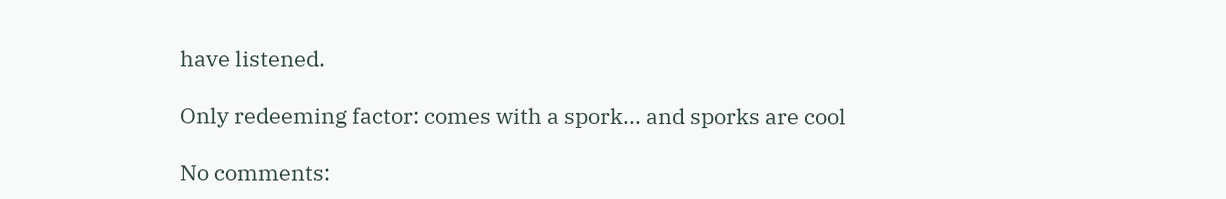have listened.

Only redeeming factor: comes with a spork... and sporks are cool

No comments: